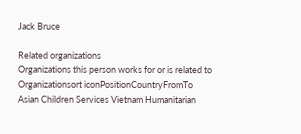Jack Bruce

Related organizations
Organizations this person works for or is related to
Organizationsort iconPositionCountryFromTo
Asian Children Services Vietnam Humanitarian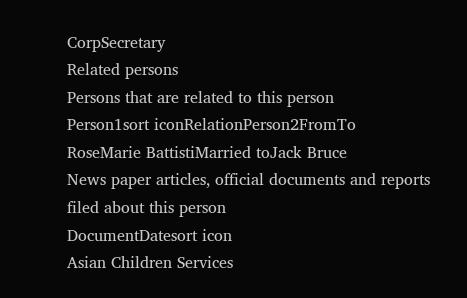CorpSecretary
Related persons
Persons that are related to this person
Person1sort iconRelationPerson2FromTo
RoseMarie BattistiMarried toJack Bruce
News paper articles, official documents and reports filed about this person
DocumentDatesort icon
Asian Children Services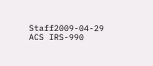Staff2009-04-29
ACS IRS-990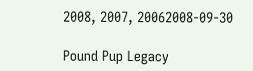2008, 2007, 20062008-09-30

Pound Pup Legacy